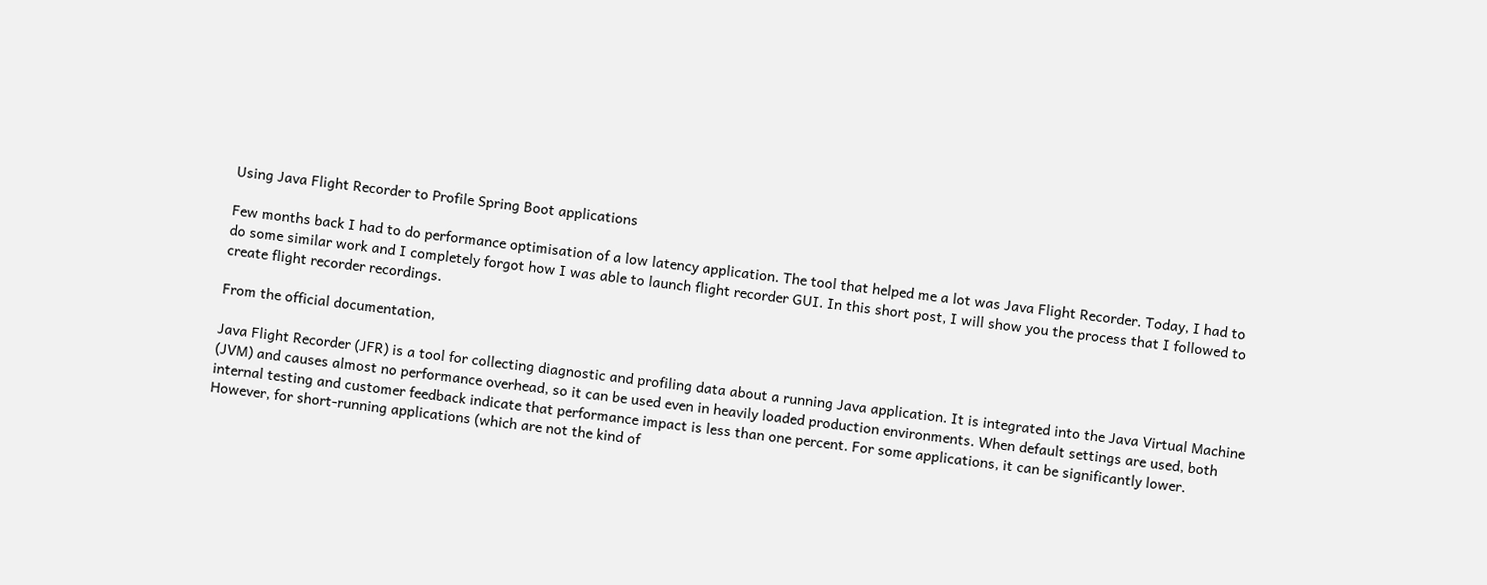Using Java Flight Recorder to Profile Spring Boot applications

Few months back I had to do performance optimisation of a low latency application. The tool that helped me a lot was Java Flight Recorder. Today, I had to do some similar work and I completely forgot how I was able to launch flight recorder GUI. In this short post, I will show you the process that I followed to create flight recorder recordings.

From the official documentation,

Java Flight Recorder (JFR) is a tool for collecting diagnostic and profiling data about a running Java application. It is integrated into the Java Virtual Machine (JVM) and causes almost no performance overhead, so it can be used even in heavily loaded production environments. When default settings are used, both internal testing and customer feedback indicate that performance impact is less than one percent. For some applications, it can be significantly lower. However, for short-running applications (which are not the kind of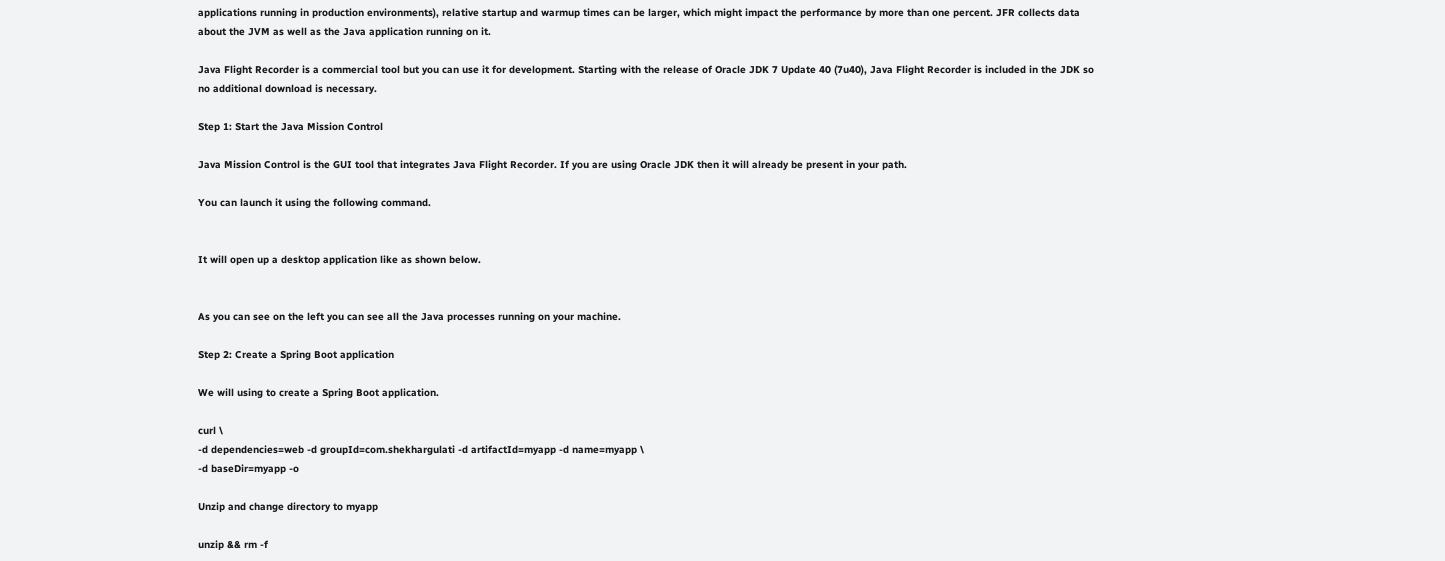applications running in production environments), relative startup and warmup times can be larger, which might impact the performance by more than one percent. JFR collects data about the JVM as well as the Java application running on it.

Java Flight Recorder is a commercial tool but you can use it for development. Starting with the release of Oracle JDK 7 Update 40 (7u40), Java Flight Recorder is included in the JDK so no additional download is necessary.

Step 1: Start the Java Mission Control

Java Mission Control is the GUI tool that integrates Java Flight Recorder. If you are using Oracle JDK then it will already be present in your path.

You can launch it using the following command.


It will open up a desktop application like as shown below.


As you can see on the left you can see all the Java processes running on your machine.

Step 2: Create a Spring Boot application

We will using to create a Spring Boot application.

curl \
-d dependencies=web -d groupId=com.shekhargulati -d artifactId=myapp -d name=myapp \
-d baseDir=myapp -o

Unzip and change directory to myapp

unzip && rm -f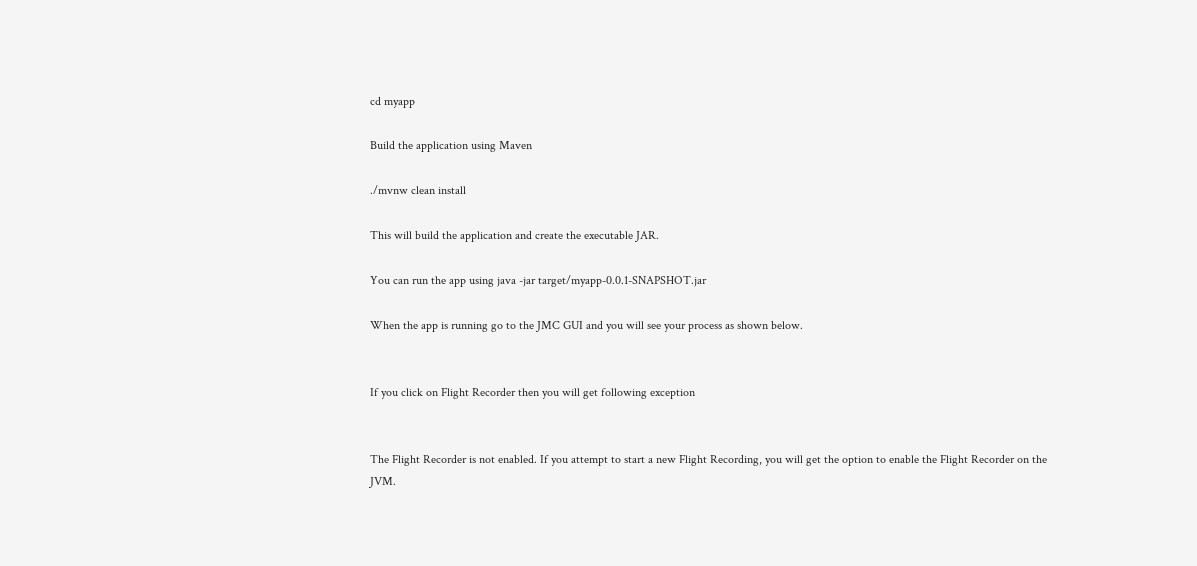cd myapp

Build the application using Maven

./mvnw clean install

This will build the application and create the executable JAR.

You can run the app using java -jar target/myapp-0.0.1-SNAPSHOT.jar

When the app is running go to the JMC GUI and you will see your process as shown below.


If you click on Flight Recorder then you will get following exception


The Flight Recorder is not enabled. If you attempt to start a new Flight Recording, you will get the option to enable the Flight Recorder on the JVM.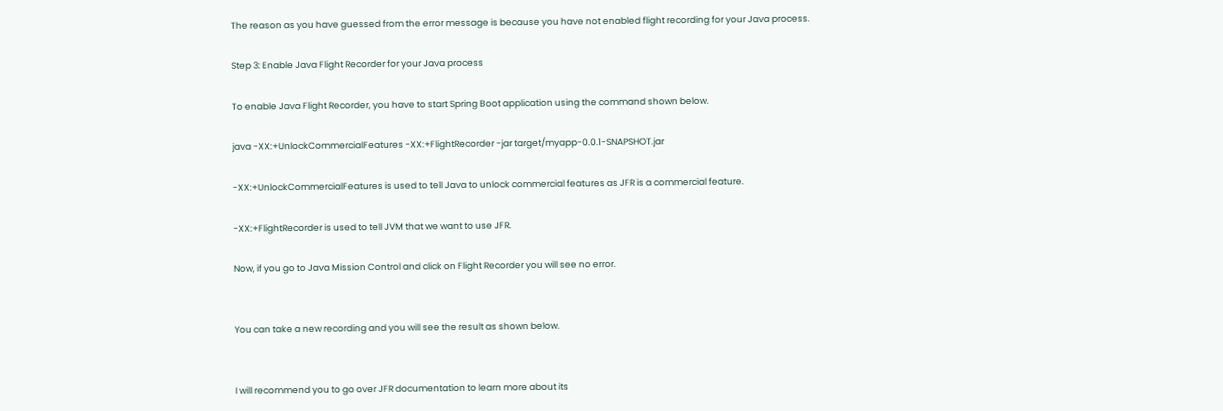The reason as you have guessed from the error message is because you have not enabled flight recording for your Java process.

Step 3: Enable Java Flight Recorder for your Java process

To enable Java Flight Recorder, you have to start Spring Boot application using the command shown below.

java -XX:+UnlockCommercialFeatures -XX:+FlightRecorder -jar target/myapp-0.0.1-SNAPSHOT.jar

-XX:+UnlockCommercialFeatures is used to tell Java to unlock commercial features as JFR is a commercial feature.

-XX:+FlightRecorder is used to tell JVM that we want to use JFR.

Now, if you go to Java Mission Control and click on Flight Recorder you will see no error.


You can take a new recording and you will see the result as shown below.


I will recommend you to go over JFR documentation to learn more about its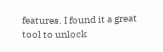features. I found it a great tool to unlock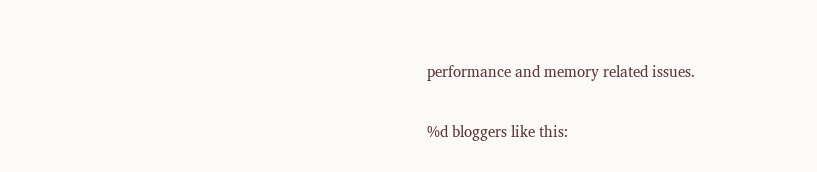performance and memory related issues.

%d bloggers like this: